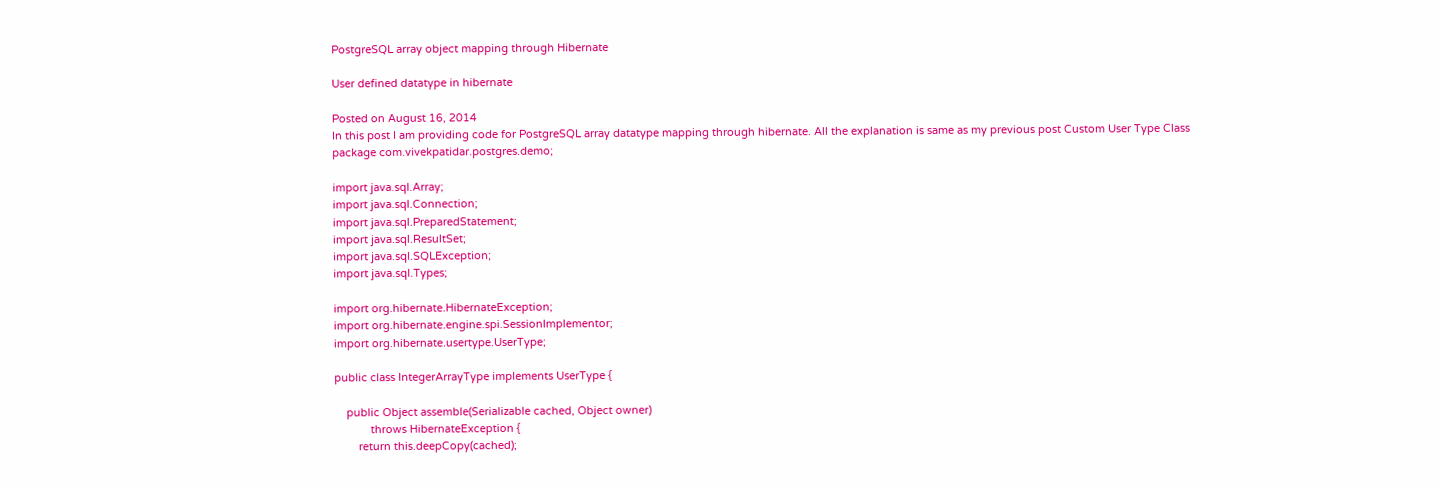PostgreSQL array object mapping through Hibernate

User defined datatype in hibernate

Posted on August 16, 2014
In this post I am providing code for PostgreSQL array datatype mapping through hibernate. All the explanation is same as my previous post Custom User Type Class
package com.vivekpatidar.postgres.demo;

import java.sql.Array;
import java.sql.Connection;
import java.sql.PreparedStatement;
import java.sql.ResultSet;
import java.sql.SQLException;
import java.sql.Types;

import org.hibernate.HibernateException;
import org.hibernate.engine.spi.SessionImplementor;
import org.hibernate.usertype.UserType;

public class IntegerArrayType implements UserType {

    public Object assemble(Serializable cached, Object owner)
            throws HibernateException {
        return this.deepCopy(cached);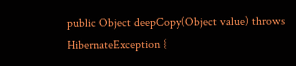public Object deepCopy(Object value) throws HibernateException {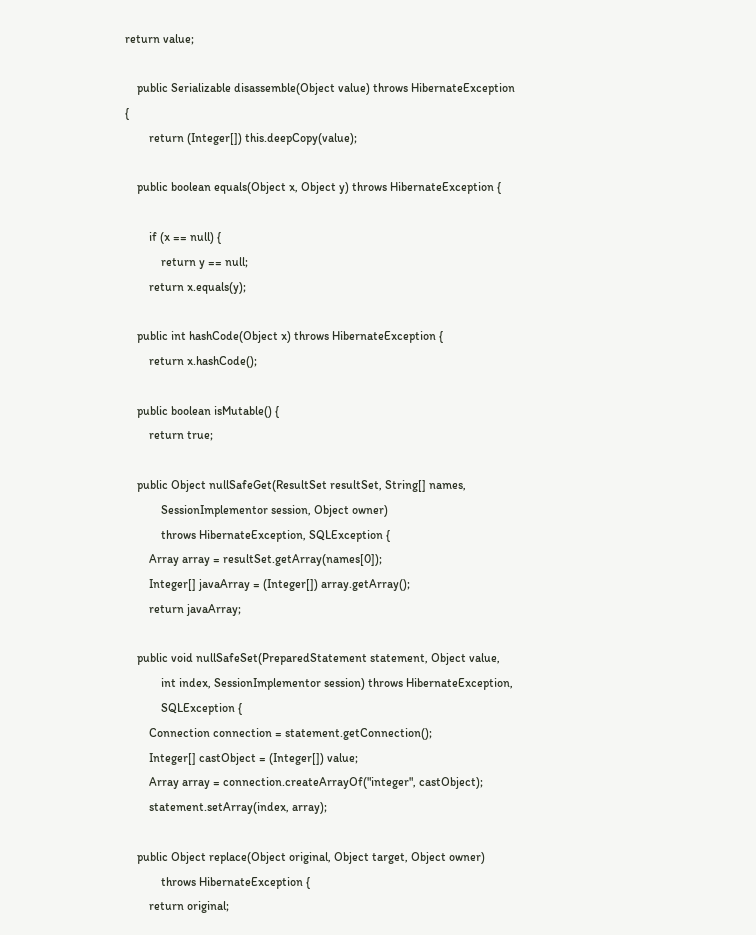return value;

    public Serializable disassemble(Object value) throws HibernateException {
        return (Integer[]) this.deepCopy(value);

    public boolean equals(Object x, Object y) throws HibernateException {

        if (x == null) {
            return y == null;
        return x.equals(y);

    public int hashCode(Object x) throws HibernateException {
        return x.hashCode();

    public boolean isMutable() {
        return true;

    public Object nullSafeGet(ResultSet resultSet, String[] names,
            SessionImplementor session, Object owner)
            throws HibernateException, SQLException {
        Array array = resultSet.getArray(names[0]);
        Integer[] javaArray = (Integer[]) array.getArray();
        return javaArray;

    public void nullSafeSet(PreparedStatement statement, Object value,
            int index, SessionImplementor session) throws HibernateException,
            SQLException {
        Connection connection = statement.getConnection();
        Integer[] castObject = (Integer[]) value;
        Array array = connection.createArrayOf("integer", castObject);
        statement.setArray(index, array);

    public Object replace(Object original, Object target, Object owner)
            throws HibernateException {
        return original;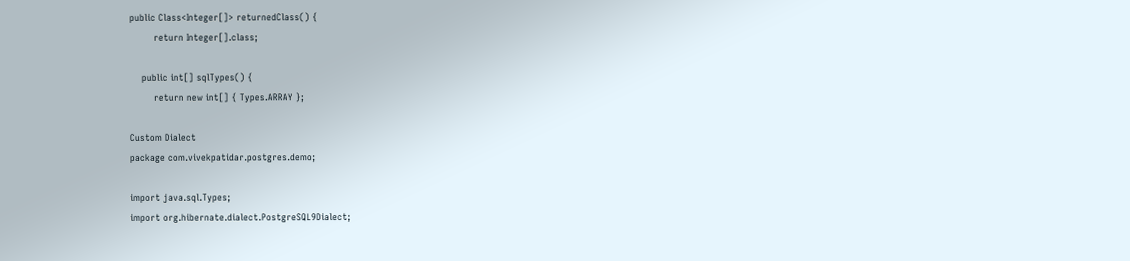public Class<Integer[]> returnedClass() {
        return Integer[].class;

    public int[] sqlTypes() {
        return new int[] { Types.ARRAY };

Custom Dialect
package com.vivekpatidar.postgres.demo;

import java.sql.Types;
import org.hibernate.dialect.PostgreSQL9Dialect;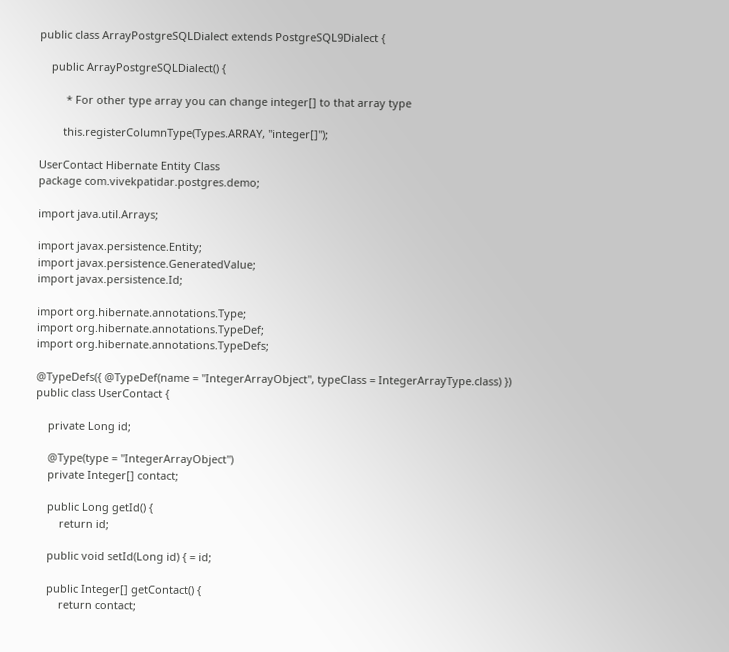public class ArrayPostgreSQLDialect extends PostgreSQL9Dialect {

    public ArrayPostgreSQLDialect() {

         * For other type array you can change integer[] to that array type

        this.registerColumnType(Types.ARRAY, "integer[]");

UserContact Hibernate Entity Class
package com.vivekpatidar.postgres.demo;

import java.util.Arrays;

import javax.persistence.Entity;
import javax.persistence.GeneratedValue;
import javax.persistence.Id;

import org.hibernate.annotations.Type;
import org.hibernate.annotations.TypeDef;
import org.hibernate.annotations.TypeDefs;

@TypeDefs({ @TypeDef(name = "IntegerArrayObject", typeClass = IntegerArrayType.class) })
public class UserContact {

    private Long id;

    @Type(type = "IntegerArrayObject")
    private Integer[] contact;

    public Long getId() {
        return id;

    public void setId(Long id) { = id;

    public Integer[] getContact() {
        return contact;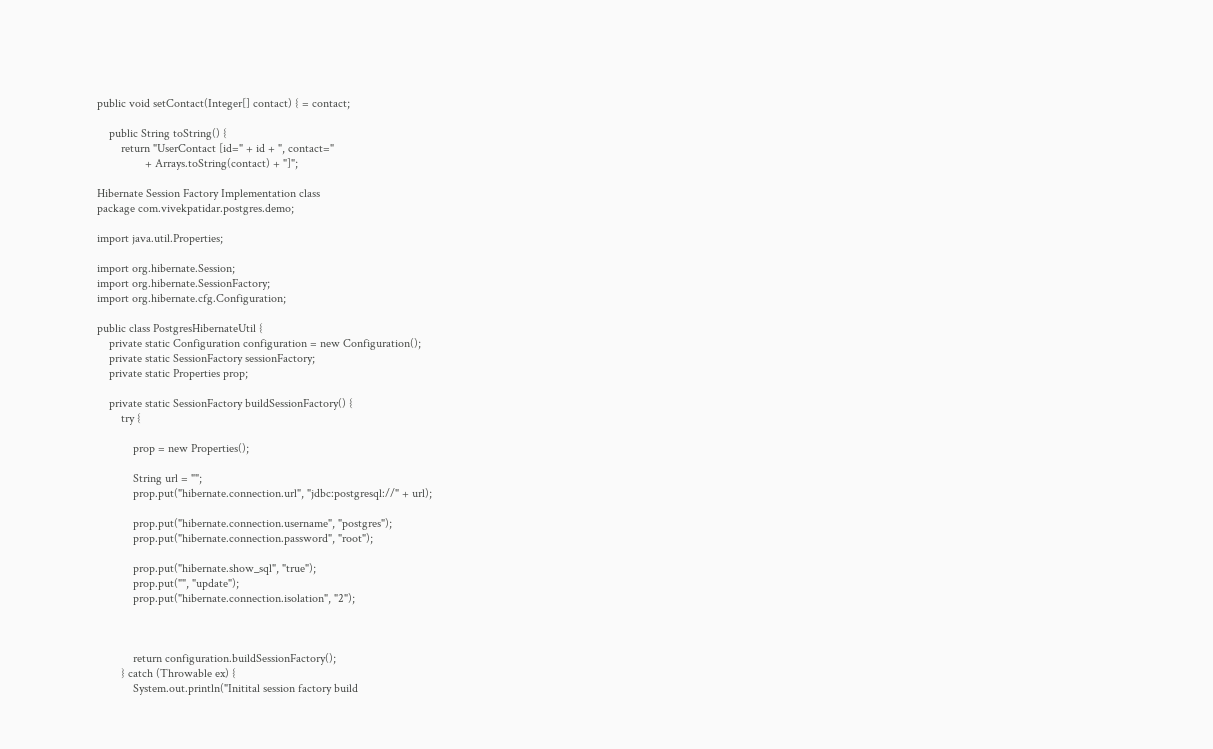public void setContact(Integer[] contact) { = contact;

    public String toString() {
        return "UserContact [id=" + id + ", contact="
                + Arrays.toString(contact) + "]";

Hibernate Session Factory Implementation class
package com.vivekpatidar.postgres.demo;

import java.util.Properties;

import org.hibernate.Session;
import org.hibernate.SessionFactory;
import org.hibernate.cfg.Configuration;

public class PostgresHibernateUtil {
    private static Configuration configuration = new Configuration();
    private static SessionFactory sessionFactory;
    private static Properties prop;

    private static SessionFactory buildSessionFactory() {
        try {

            prop = new Properties();

            String url = "";
            prop.put("hibernate.connection.url", "jdbc:postgresql://" + url);

            prop.put("hibernate.connection.username", "postgres");
            prop.put("hibernate.connection.password", "root");

            prop.put("hibernate.show_sql", "true");
            prop.put("", "update");
            prop.put("hibernate.connection.isolation", "2");



            return configuration.buildSessionFactory();
        } catch (Throwable ex) {
            System.out.println("Initital session factory build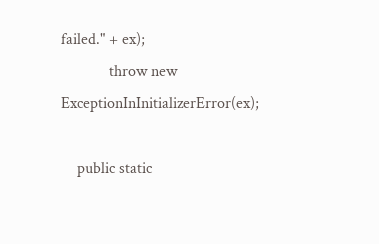failed." + ex);
            throw new ExceptionInInitializerError(ex);

    public static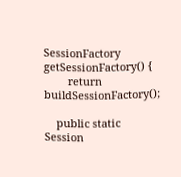SessionFactory getSessionFactory() {
        return buildSessionFactory();

    public static Session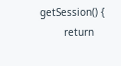getSession() {
        return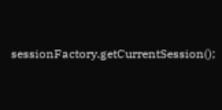sessionFactory.getCurrentSession();